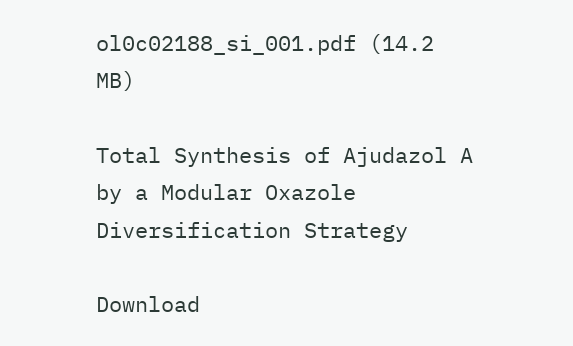ol0c02188_si_001.pdf (14.2 MB)

Total Synthesis of Ajudazol A by a Modular Oxazole Diversification Strategy

Download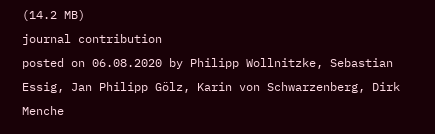(14.2 MB)
journal contribution
posted on 06.08.2020 by Philipp Wollnitzke, Sebastian Essig, Jan Philipp Gölz, Karin von Schwarzenberg, Dirk Menche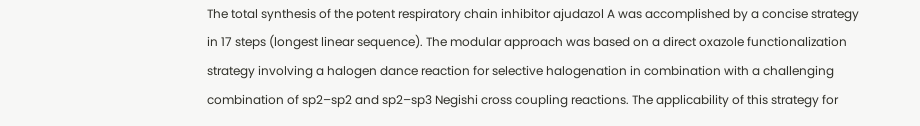The total synthesis of the potent respiratory chain inhibitor ajudazol A was accomplished by a concise strategy in 17 steps (longest linear sequence). The modular approach was based on a direct oxazole functionalization strategy involving a halogen dance reaction for selective halogenation in combination with a challenging combination of sp2–sp2 and sp2–sp3 Negishi cross coupling reactions. The applicability of this strategy for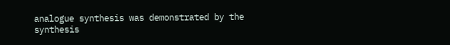analogue synthesis was demonstrated by the synthesis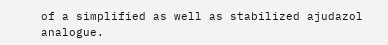of a simplified as well as stabilized ajudazol analogue.